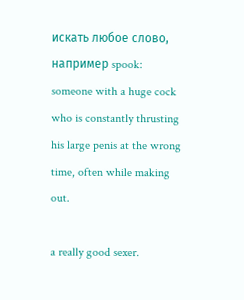искать любое слово, например spook:
someone with a huge cock who is constantly thrusting his large penis at the wrong time, often while making out.

a really good sexer.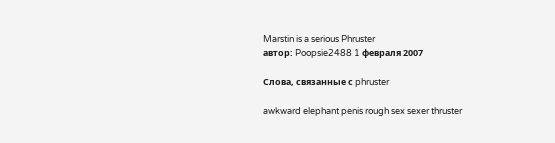Marstin is a serious Phruster
автор: Poopsie2488 1 февраля 2007

Слова, связанные с phruster

awkward elephant penis rough sex sexer thruster